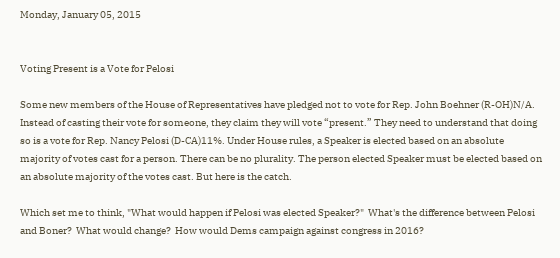Monday, January 05, 2015


Voting Present is a Vote for Pelosi

Some new members of the House of Representatives have pledged not to vote for Rep. John Boehner (R-OH)N/A. Instead of casting their vote for someone, they claim they will vote “present.” They need to understand that doing so is a vote for Rep. Nancy Pelosi (D-CA)11%. Under House rules, a Speaker is elected based on an absolute majority of votes cast for a person. There can be no plurality. The person elected Speaker must be elected based on an absolute majority of the votes cast. But here is the catch.

Which set me to think, "What would happen if Pelosi was elected Speaker?"  What's the difference between Pelosi and Boner?  What would change?  How would Dems campaign against congress in 2016?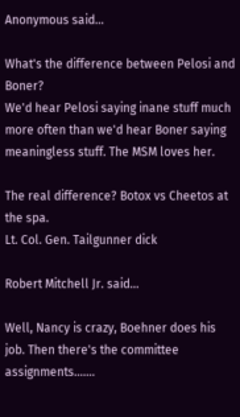Anonymous said...

What's the difference between Pelosi and Boner?
We'd hear Pelosi saying inane stuff much more often than we'd hear Boner saying meaningless stuff. The MSM loves her.

The real difference? Botox vs Cheetos at the spa.
Lt. Col. Gen. Tailgunner dick

Robert Mitchell Jr. said...

Well, Nancy is crazy, Boehner does his job. Then there's the committee assignments.......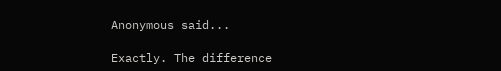Anonymous said...

Exactly. The difference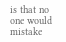is that no one would mistake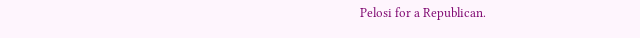Pelosi for a Republican.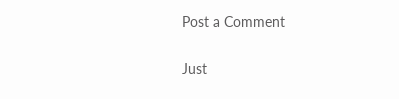Post a Comment

Just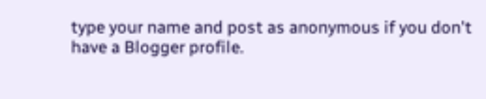type your name and post as anonymous if you don't have a Blogger profile.